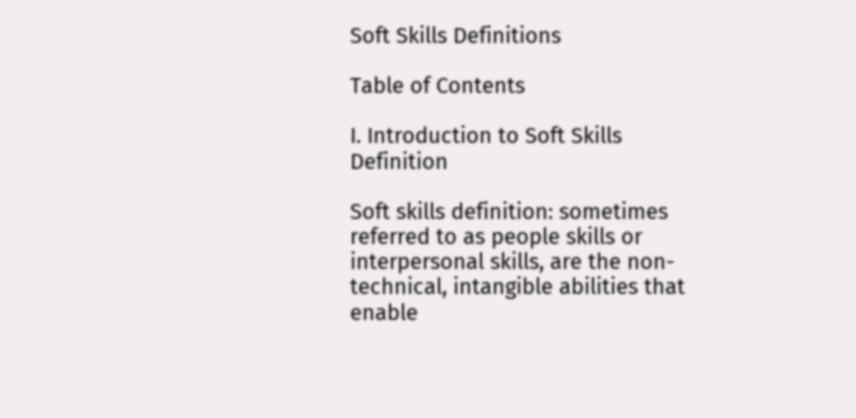Soft Skills Definitions

Table of Contents

I. Introduction to Soft Skills Definition

Soft skills definition: sometimes referred to as people skills or interpersonal skills, are the non-technical, intangible abilities that enable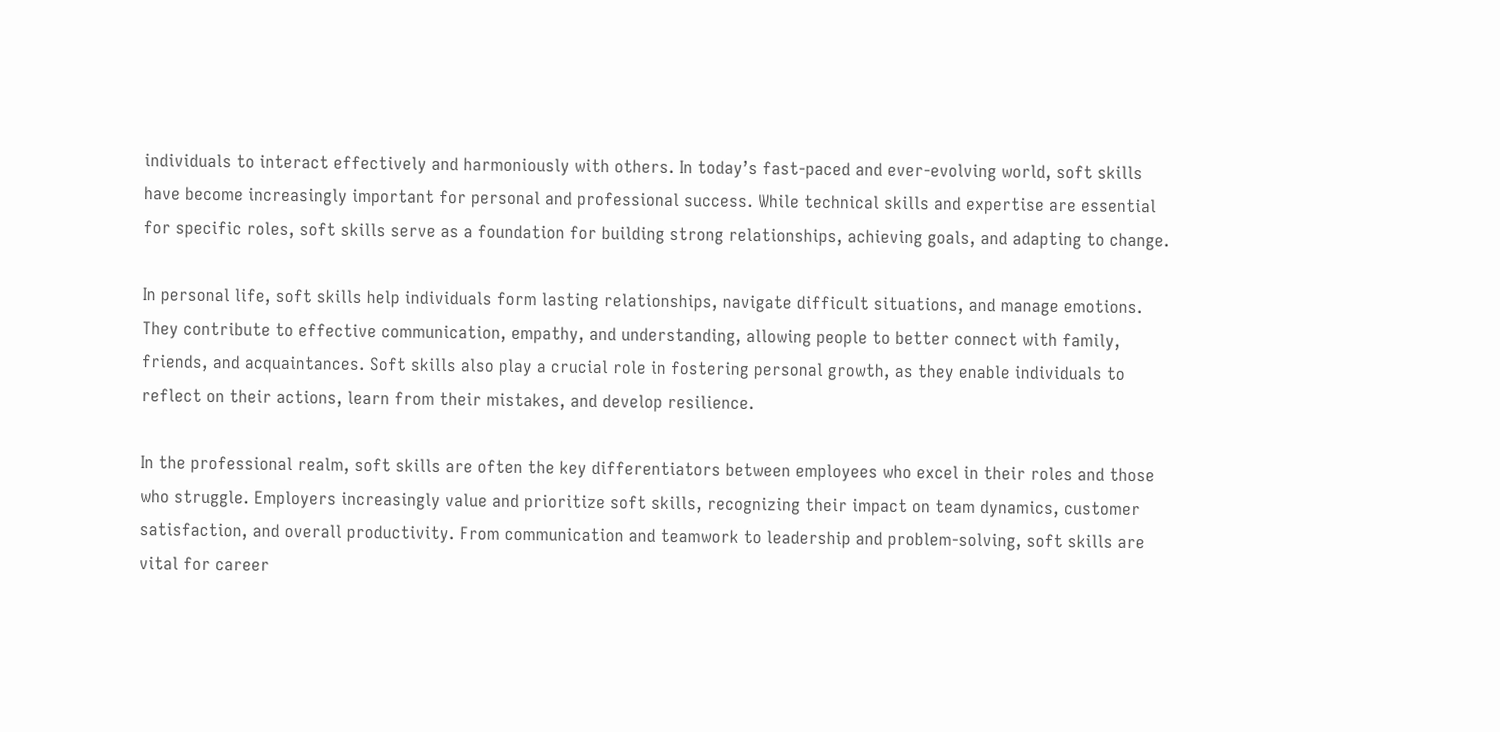individuals to interact effectively and harmoniously with others. In today’s fast-paced and ever-evolving world, soft skills have become increasingly important for personal and professional success. While technical skills and expertise are essential for specific roles, soft skills serve as a foundation for building strong relationships, achieving goals, and adapting to change.

In personal life, soft skills help individuals form lasting relationships, navigate difficult situations, and manage emotions. They contribute to effective communication, empathy, and understanding, allowing people to better connect with family, friends, and acquaintances. Soft skills also play a crucial role in fostering personal growth, as they enable individuals to reflect on their actions, learn from their mistakes, and develop resilience.

In the professional realm, soft skills are often the key differentiators between employees who excel in their roles and those who struggle. Employers increasingly value and prioritize soft skills, recognizing their impact on team dynamics, customer satisfaction, and overall productivity. From communication and teamwork to leadership and problem-solving, soft skills are vital for career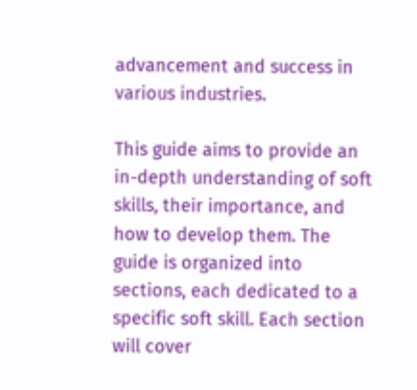advancement and success in various industries.

This guide aims to provide an in-depth understanding of soft skills, their importance, and how to develop them. The guide is organized into sections, each dedicated to a specific soft skill. Each section will cover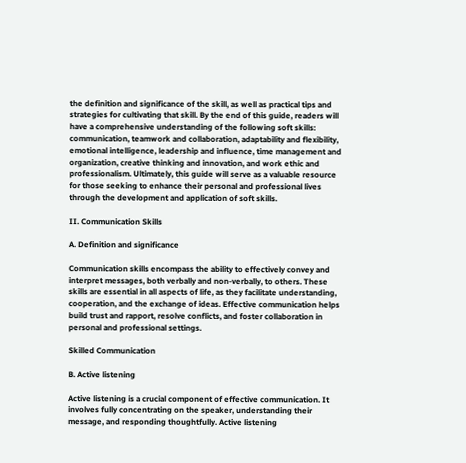the definition and significance of the skill, as well as practical tips and strategies for cultivating that skill. By the end of this guide, readers will have a comprehensive understanding of the following soft skills: communication, teamwork and collaboration, adaptability and flexibility, emotional intelligence, leadership and influence, time management and organization, creative thinking and innovation, and work ethic and professionalism. Ultimately, this guide will serve as a valuable resource for those seeking to enhance their personal and professional lives through the development and application of soft skills.

II. Communication Skills

A. Definition and significance

Communication skills encompass the ability to effectively convey and interpret messages, both verbally and non-verbally, to others. These skills are essential in all aspects of life, as they facilitate understanding, cooperation, and the exchange of ideas. Effective communication helps build trust and rapport, resolve conflicts, and foster collaboration in personal and professional settings.

Skilled Communication

B. Active listening

Active listening is a crucial component of effective communication. It involves fully concentrating on the speaker, understanding their message, and responding thoughtfully. Active listening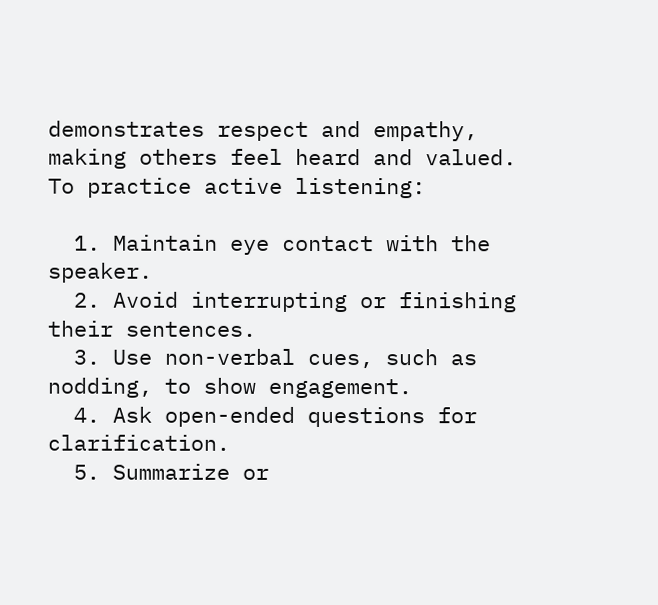demonstrates respect and empathy, making others feel heard and valued. To practice active listening:

  1. Maintain eye contact with the speaker.
  2. Avoid interrupting or finishing their sentences.
  3. Use non-verbal cues, such as nodding, to show engagement.
  4. Ask open-ended questions for clarification.
  5. Summarize or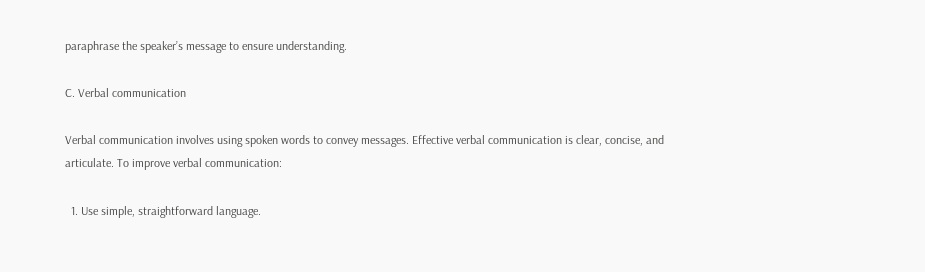paraphrase the speaker’s message to ensure understanding.

C. Verbal communication

Verbal communication involves using spoken words to convey messages. Effective verbal communication is clear, concise, and articulate. To improve verbal communication:

  1. Use simple, straightforward language.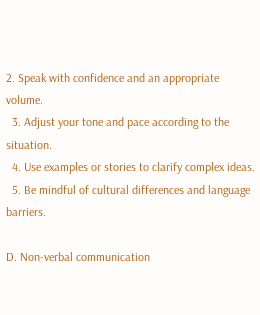2. Speak with confidence and an appropriate volume.
  3. Adjust your tone and pace according to the situation.
  4. Use examples or stories to clarify complex ideas.
  5. Be mindful of cultural differences and language barriers.

D. Non-verbal communication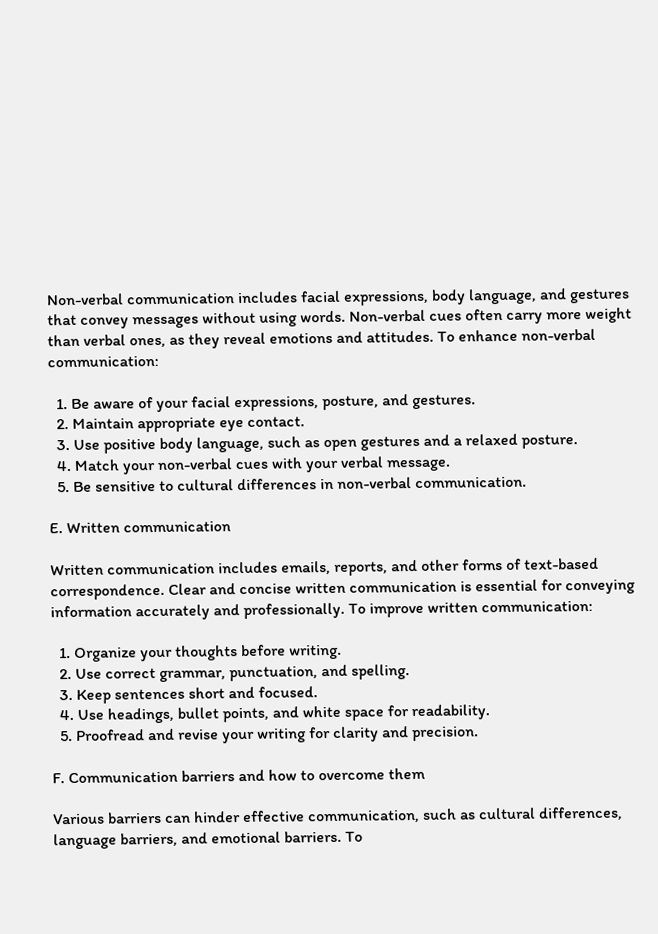Non-verbal communication includes facial expressions, body language, and gestures that convey messages without using words. Non-verbal cues often carry more weight than verbal ones, as they reveal emotions and attitudes. To enhance non-verbal communication:

  1. Be aware of your facial expressions, posture, and gestures.
  2. Maintain appropriate eye contact.
  3. Use positive body language, such as open gestures and a relaxed posture.
  4. Match your non-verbal cues with your verbal message.
  5. Be sensitive to cultural differences in non-verbal communication.

E. Written communication

Written communication includes emails, reports, and other forms of text-based correspondence. Clear and concise written communication is essential for conveying information accurately and professionally. To improve written communication:

  1. Organize your thoughts before writing.
  2. Use correct grammar, punctuation, and spelling.
  3. Keep sentences short and focused.
  4. Use headings, bullet points, and white space for readability.
  5. Proofread and revise your writing for clarity and precision.

F. Communication barriers and how to overcome them

Various barriers can hinder effective communication, such as cultural differences, language barriers, and emotional barriers. To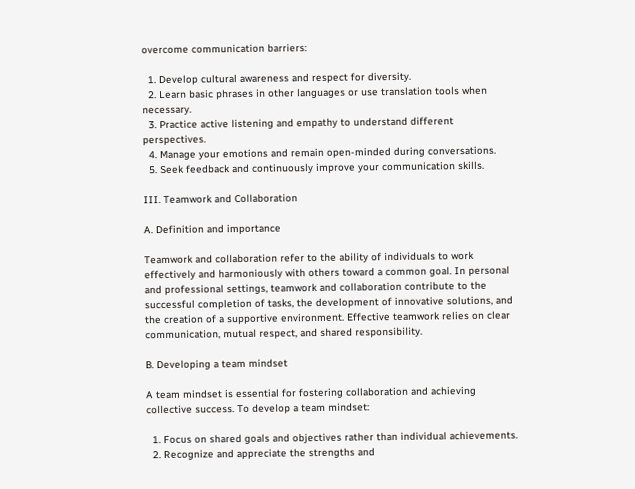overcome communication barriers:

  1. Develop cultural awareness and respect for diversity.
  2. Learn basic phrases in other languages or use translation tools when necessary.
  3. Practice active listening and empathy to understand different perspectives.
  4. Manage your emotions and remain open-minded during conversations.
  5. Seek feedback and continuously improve your communication skills.

III. Teamwork and Collaboration

A. Definition and importance

Teamwork and collaboration refer to the ability of individuals to work effectively and harmoniously with others toward a common goal. In personal and professional settings, teamwork and collaboration contribute to the successful completion of tasks, the development of innovative solutions, and the creation of a supportive environment. Effective teamwork relies on clear communication, mutual respect, and shared responsibility.

B. Developing a team mindset

A team mindset is essential for fostering collaboration and achieving collective success. To develop a team mindset:

  1. Focus on shared goals and objectives rather than individual achievements.
  2. Recognize and appreciate the strengths and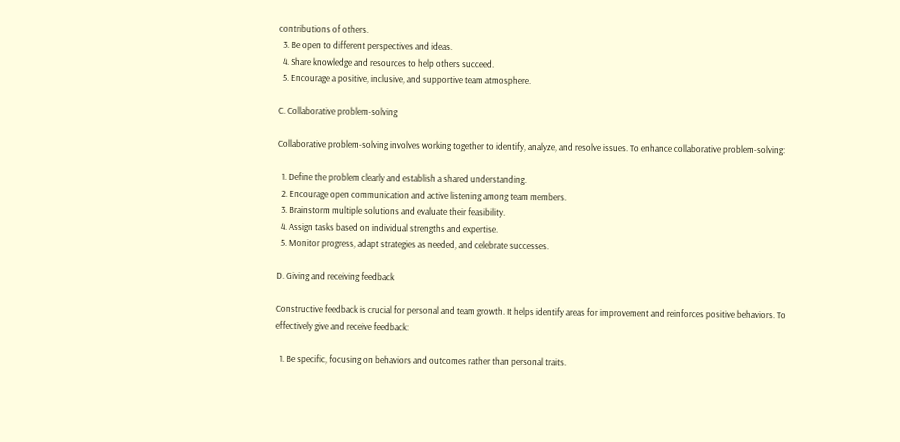contributions of others.
  3. Be open to different perspectives and ideas.
  4. Share knowledge and resources to help others succeed.
  5. Encourage a positive, inclusive, and supportive team atmosphere.

C. Collaborative problem-solving

Collaborative problem-solving involves working together to identify, analyze, and resolve issues. To enhance collaborative problem-solving:

  1. Define the problem clearly and establish a shared understanding.
  2. Encourage open communication and active listening among team members.
  3. Brainstorm multiple solutions and evaluate their feasibility.
  4. Assign tasks based on individual strengths and expertise.
  5. Monitor progress, adapt strategies as needed, and celebrate successes.

D. Giving and receiving feedback

Constructive feedback is crucial for personal and team growth. It helps identify areas for improvement and reinforces positive behaviors. To effectively give and receive feedback:

  1. Be specific, focusing on behaviors and outcomes rather than personal traits.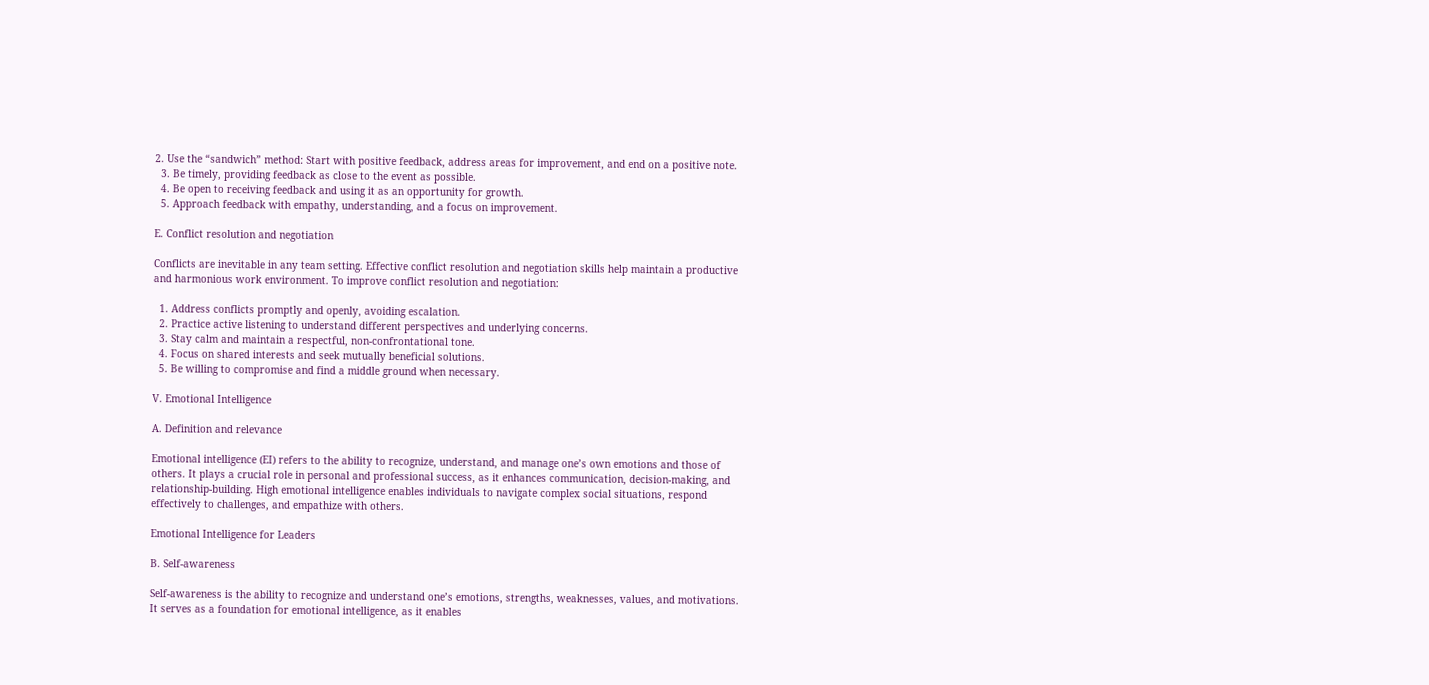2. Use the “sandwich” method: Start with positive feedback, address areas for improvement, and end on a positive note.
  3. Be timely, providing feedback as close to the event as possible.
  4. Be open to receiving feedback and using it as an opportunity for growth.
  5. Approach feedback with empathy, understanding, and a focus on improvement.

E. Conflict resolution and negotiation

Conflicts are inevitable in any team setting. Effective conflict resolution and negotiation skills help maintain a productive and harmonious work environment. To improve conflict resolution and negotiation:

  1. Address conflicts promptly and openly, avoiding escalation.
  2. Practice active listening to understand different perspectives and underlying concerns.
  3. Stay calm and maintain a respectful, non-confrontational tone.
  4. Focus on shared interests and seek mutually beneficial solutions.
  5. Be willing to compromise and find a middle ground when necessary.

V. Emotional Intelligence

A. Definition and relevance

Emotional intelligence (EI) refers to the ability to recognize, understand, and manage one’s own emotions and those of others. It plays a crucial role in personal and professional success, as it enhances communication, decision-making, and relationship-building. High emotional intelligence enables individuals to navigate complex social situations, respond effectively to challenges, and empathize with others.

Emotional Intelligence for Leaders

B. Self-awareness

Self-awareness is the ability to recognize and understand one’s emotions, strengths, weaknesses, values, and motivations. It serves as a foundation for emotional intelligence, as it enables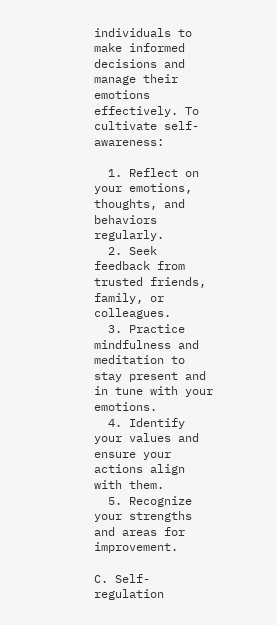individuals to make informed decisions and manage their emotions effectively. To cultivate self-awareness:

  1. Reflect on your emotions, thoughts, and behaviors regularly.
  2. Seek feedback from trusted friends, family, or colleagues.
  3. Practice mindfulness and meditation to stay present and in tune with your emotions.
  4. Identify your values and ensure your actions align with them.
  5. Recognize your strengths and areas for improvement.

C. Self-regulation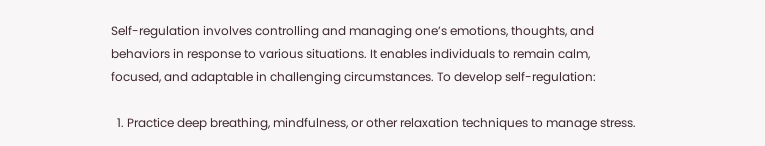Self-regulation involves controlling and managing one’s emotions, thoughts, and behaviors in response to various situations. It enables individuals to remain calm, focused, and adaptable in challenging circumstances. To develop self-regulation:

  1. Practice deep breathing, mindfulness, or other relaxation techniques to manage stress.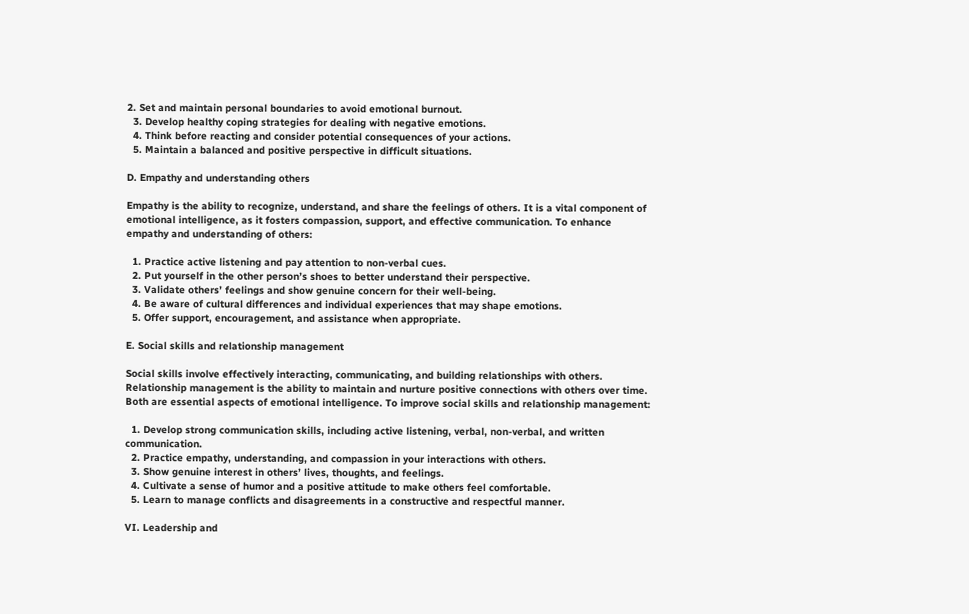2. Set and maintain personal boundaries to avoid emotional burnout.
  3. Develop healthy coping strategies for dealing with negative emotions.
  4. Think before reacting and consider potential consequences of your actions.
  5. Maintain a balanced and positive perspective in difficult situations.

D. Empathy and understanding others

Empathy is the ability to recognize, understand, and share the feelings of others. It is a vital component of emotional intelligence, as it fosters compassion, support, and effective communication. To enhance empathy and understanding of others:

  1. Practice active listening and pay attention to non-verbal cues.
  2. Put yourself in the other person’s shoes to better understand their perspective.
  3. Validate others’ feelings and show genuine concern for their well-being.
  4. Be aware of cultural differences and individual experiences that may shape emotions.
  5. Offer support, encouragement, and assistance when appropriate.

E. Social skills and relationship management

Social skills involve effectively interacting, communicating, and building relationships with others. Relationship management is the ability to maintain and nurture positive connections with others over time. Both are essential aspects of emotional intelligence. To improve social skills and relationship management:

  1. Develop strong communication skills, including active listening, verbal, non-verbal, and written communication.
  2. Practice empathy, understanding, and compassion in your interactions with others.
  3. Show genuine interest in others’ lives, thoughts, and feelings.
  4. Cultivate a sense of humor and a positive attitude to make others feel comfortable.
  5. Learn to manage conflicts and disagreements in a constructive and respectful manner.

VI. Leadership and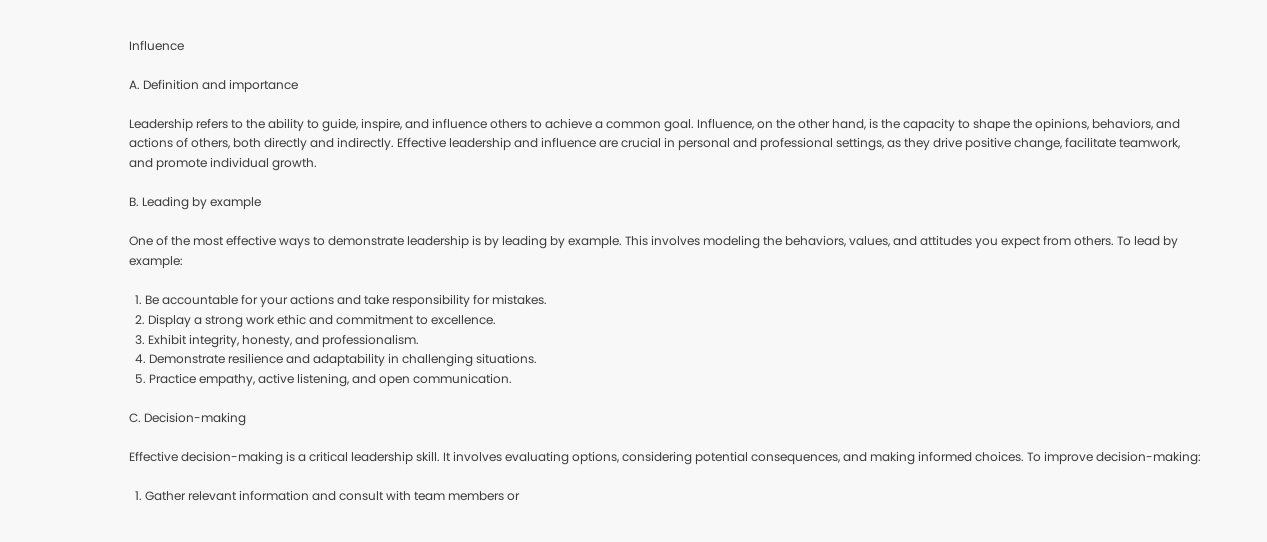Influence

A. Definition and importance

Leadership refers to the ability to guide, inspire, and influence others to achieve a common goal. Influence, on the other hand, is the capacity to shape the opinions, behaviors, and actions of others, both directly and indirectly. Effective leadership and influence are crucial in personal and professional settings, as they drive positive change, facilitate teamwork, and promote individual growth.

B. Leading by example

One of the most effective ways to demonstrate leadership is by leading by example. This involves modeling the behaviors, values, and attitudes you expect from others. To lead by example:

  1. Be accountable for your actions and take responsibility for mistakes.
  2. Display a strong work ethic and commitment to excellence.
  3. Exhibit integrity, honesty, and professionalism.
  4. Demonstrate resilience and adaptability in challenging situations.
  5. Practice empathy, active listening, and open communication.

C. Decision-making

Effective decision-making is a critical leadership skill. It involves evaluating options, considering potential consequences, and making informed choices. To improve decision-making:

  1. Gather relevant information and consult with team members or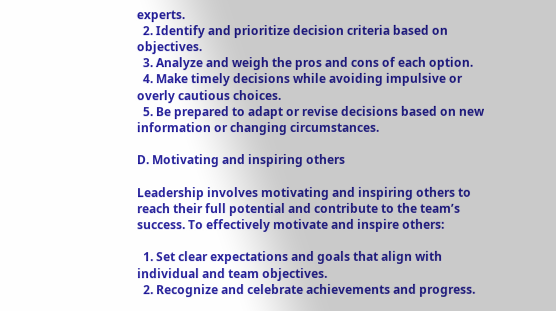experts.
  2. Identify and prioritize decision criteria based on objectives.
  3. Analyze and weigh the pros and cons of each option.
  4. Make timely decisions while avoiding impulsive or overly cautious choices.
  5. Be prepared to adapt or revise decisions based on new information or changing circumstances.

D. Motivating and inspiring others

Leadership involves motivating and inspiring others to reach their full potential and contribute to the team’s success. To effectively motivate and inspire others:

  1. Set clear expectations and goals that align with individual and team objectives.
  2. Recognize and celebrate achievements and progress.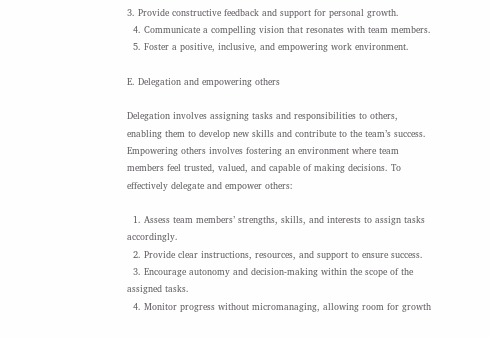3. Provide constructive feedback and support for personal growth.
  4. Communicate a compelling vision that resonates with team members.
  5. Foster a positive, inclusive, and empowering work environment.

E. Delegation and empowering others

Delegation involves assigning tasks and responsibilities to others, enabling them to develop new skills and contribute to the team’s success. Empowering others involves fostering an environment where team members feel trusted, valued, and capable of making decisions. To effectively delegate and empower others:

  1. Assess team members’ strengths, skills, and interests to assign tasks accordingly.
  2. Provide clear instructions, resources, and support to ensure success.
  3. Encourage autonomy and decision-making within the scope of the assigned tasks.
  4. Monitor progress without micromanaging, allowing room for growth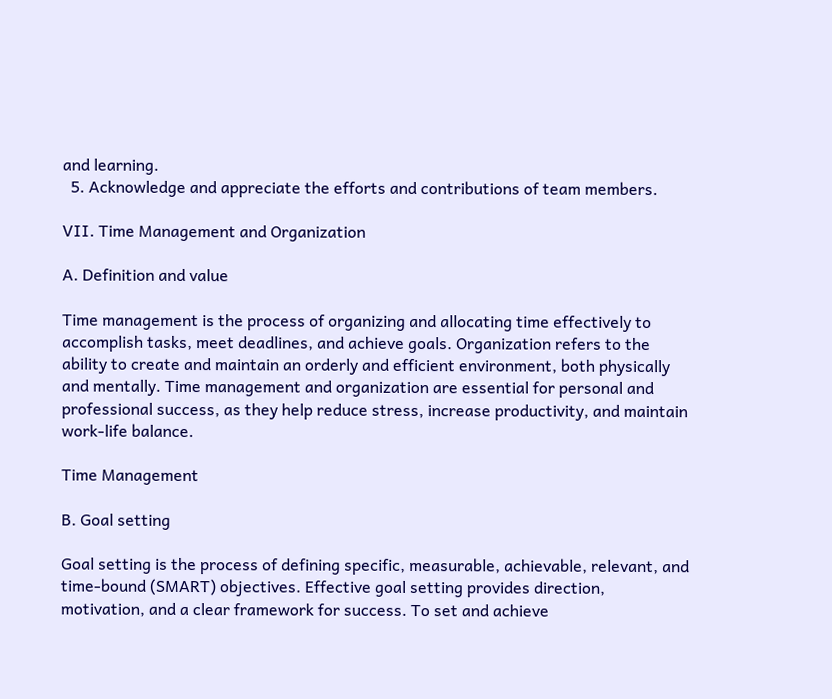and learning.
  5. Acknowledge and appreciate the efforts and contributions of team members.

VII. Time Management and Organization

A. Definition and value

Time management is the process of organizing and allocating time effectively to accomplish tasks, meet deadlines, and achieve goals. Organization refers to the ability to create and maintain an orderly and efficient environment, both physically and mentally. Time management and organization are essential for personal and professional success, as they help reduce stress, increase productivity, and maintain work-life balance.

Time Management

B. Goal setting

Goal setting is the process of defining specific, measurable, achievable, relevant, and time-bound (SMART) objectives. Effective goal setting provides direction, motivation, and a clear framework for success. To set and achieve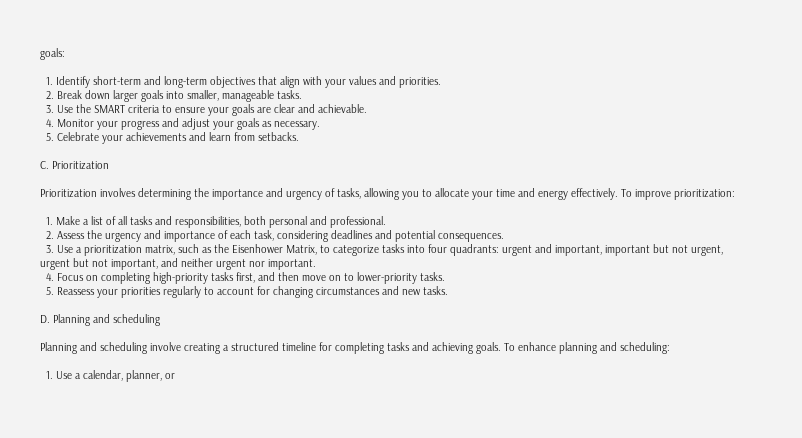goals:

  1. Identify short-term and long-term objectives that align with your values and priorities.
  2. Break down larger goals into smaller, manageable tasks.
  3. Use the SMART criteria to ensure your goals are clear and achievable.
  4. Monitor your progress and adjust your goals as necessary.
  5. Celebrate your achievements and learn from setbacks.

C. Prioritization

Prioritization involves determining the importance and urgency of tasks, allowing you to allocate your time and energy effectively. To improve prioritization:

  1. Make a list of all tasks and responsibilities, both personal and professional.
  2. Assess the urgency and importance of each task, considering deadlines and potential consequences.
  3. Use a prioritization matrix, such as the Eisenhower Matrix, to categorize tasks into four quadrants: urgent and important, important but not urgent, urgent but not important, and neither urgent nor important.
  4. Focus on completing high-priority tasks first, and then move on to lower-priority tasks.
  5. Reassess your priorities regularly to account for changing circumstances and new tasks.

D. Planning and scheduling

Planning and scheduling involve creating a structured timeline for completing tasks and achieving goals. To enhance planning and scheduling:

  1. Use a calendar, planner, or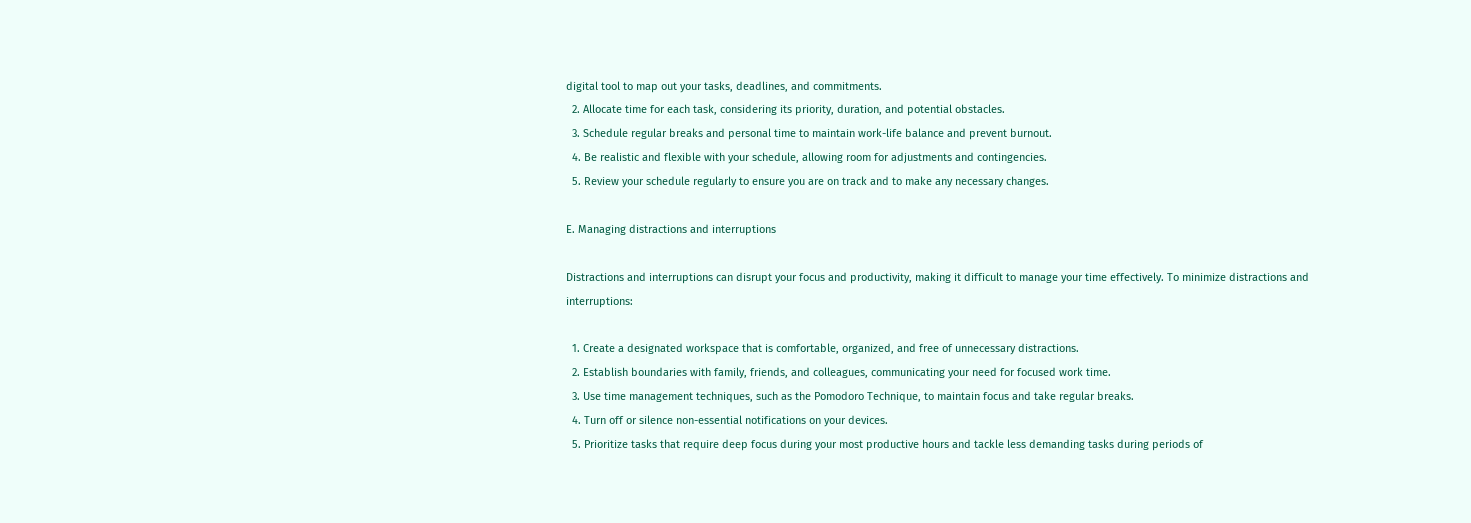digital tool to map out your tasks, deadlines, and commitments.
  2. Allocate time for each task, considering its priority, duration, and potential obstacles.
  3. Schedule regular breaks and personal time to maintain work-life balance and prevent burnout.
  4. Be realistic and flexible with your schedule, allowing room for adjustments and contingencies.
  5. Review your schedule regularly to ensure you are on track and to make any necessary changes.

E. Managing distractions and interruptions

Distractions and interruptions can disrupt your focus and productivity, making it difficult to manage your time effectively. To minimize distractions and interruptions:

  1. Create a designated workspace that is comfortable, organized, and free of unnecessary distractions.
  2. Establish boundaries with family, friends, and colleagues, communicating your need for focused work time.
  3. Use time management techniques, such as the Pomodoro Technique, to maintain focus and take regular breaks.
  4. Turn off or silence non-essential notifications on your devices.
  5. Prioritize tasks that require deep focus during your most productive hours and tackle less demanding tasks during periods of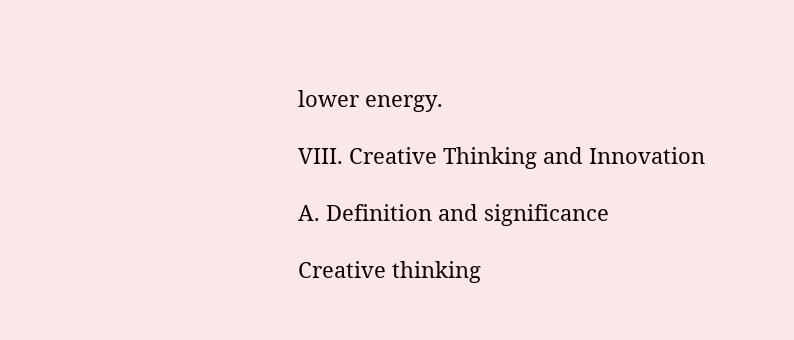lower energy.

VIII. Creative Thinking and Innovation

A. Definition and significance

Creative thinking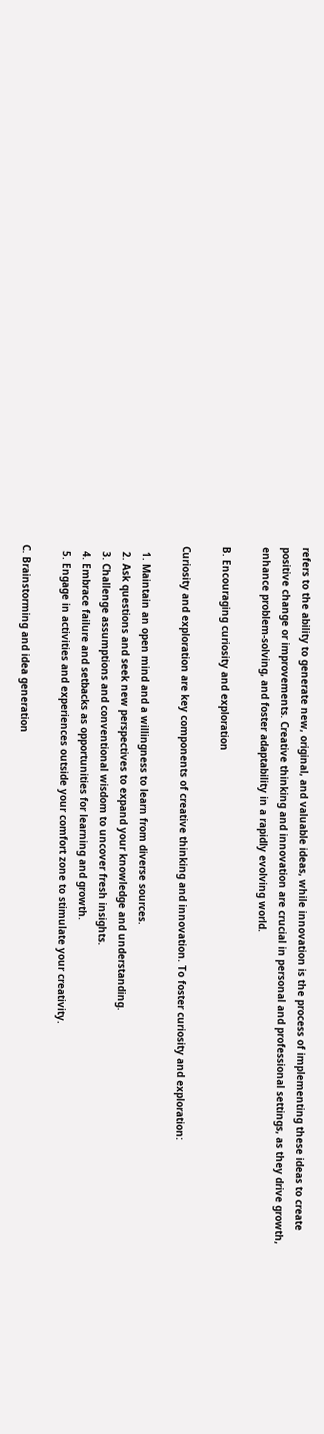refers to the ability to generate new, original, and valuable ideas, while innovation is the process of implementing these ideas to create positive change or improvements. Creative thinking and innovation are crucial in personal and professional settings, as they drive growth, enhance problem-solving, and foster adaptability in a rapidly evolving world.

B. Encouraging curiosity and exploration

Curiosity and exploration are key components of creative thinking and innovation. To foster curiosity and exploration:

  1. Maintain an open mind and a willingness to learn from diverse sources.
  2. Ask questions and seek new perspectives to expand your knowledge and understanding.
  3. Challenge assumptions and conventional wisdom to uncover fresh insights.
  4. Embrace failure and setbacks as opportunities for learning and growth.
  5. Engage in activities and experiences outside your comfort zone to stimulate your creativity.

C. Brainstorming and idea generation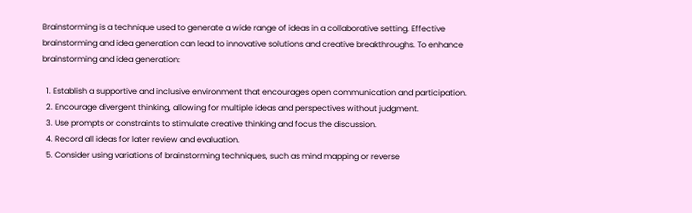Brainstorming is a technique used to generate a wide range of ideas in a collaborative setting. Effective brainstorming and idea generation can lead to innovative solutions and creative breakthroughs. To enhance brainstorming and idea generation:

  1. Establish a supportive and inclusive environment that encourages open communication and participation.
  2. Encourage divergent thinking, allowing for multiple ideas and perspectives without judgment.
  3. Use prompts or constraints to stimulate creative thinking and focus the discussion.
  4. Record all ideas for later review and evaluation.
  5. Consider using variations of brainstorming techniques, such as mind mapping or reverse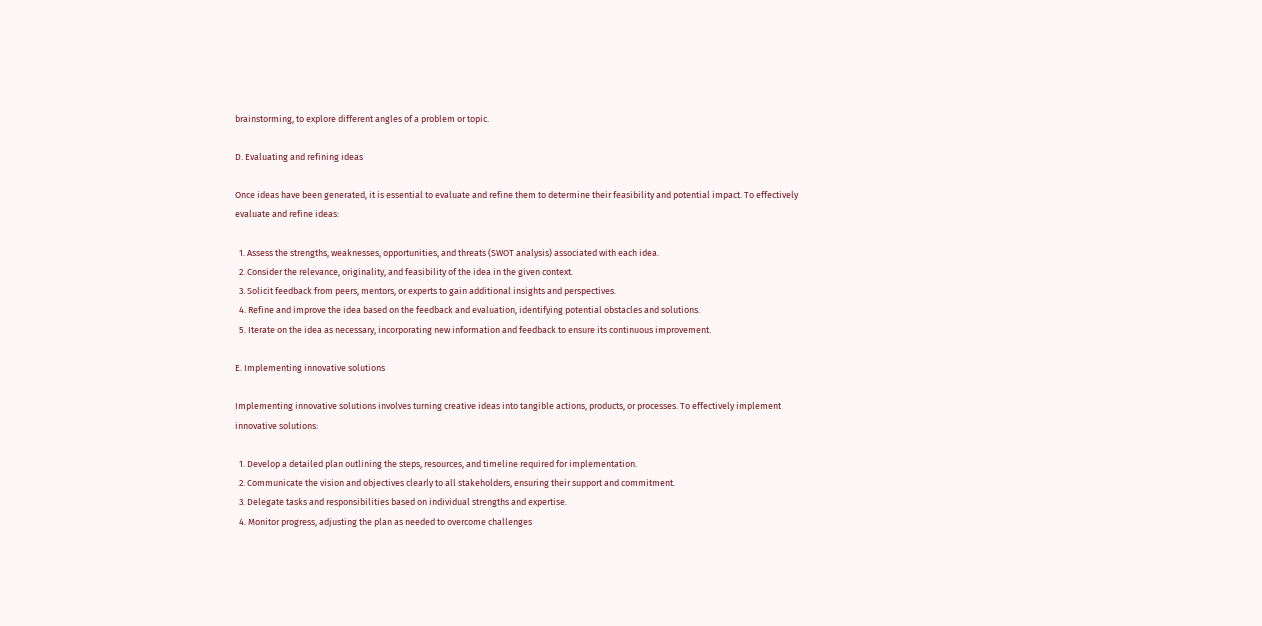brainstorming, to explore different angles of a problem or topic.

D. Evaluating and refining ideas

Once ideas have been generated, it is essential to evaluate and refine them to determine their feasibility and potential impact. To effectively evaluate and refine ideas:

  1. Assess the strengths, weaknesses, opportunities, and threats (SWOT analysis) associated with each idea.
  2. Consider the relevance, originality, and feasibility of the idea in the given context.
  3. Solicit feedback from peers, mentors, or experts to gain additional insights and perspectives.
  4. Refine and improve the idea based on the feedback and evaluation, identifying potential obstacles and solutions.
  5. Iterate on the idea as necessary, incorporating new information and feedback to ensure its continuous improvement.

E. Implementing innovative solutions

Implementing innovative solutions involves turning creative ideas into tangible actions, products, or processes. To effectively implement innovative solutions:

  1. Develop a detailed plan outlining the steps, resources, and timeline required for implementation.
  2. Communicate the vision and objectives clearly to all stakeholders, ensuring their support and commitment.
  3. Delegate tasks and responsibilities based on individual strengths and expertise.
  4. Monitor progress, adjusting the plan as needed to overcome challenges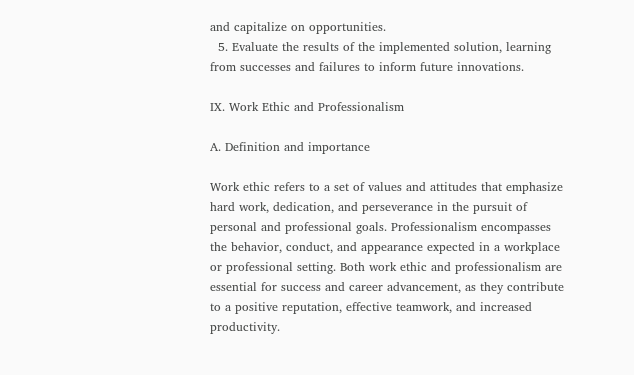and capitalize on opportunities.
  5. Evaluate the results of the implemented solution, learning from successes and failures to inform future innovations.

IX. Work Ethic and Professionalism

A. Definition and importance

Work ethic refers to a set of values and attitudes that emphasize hard work, dedication, and perseverance in the pursuit of personal and professional goals. Professionalism encompasses the behavior, conduct, and appearance expected in a workplace or professional setting. Both work ethic and professionalism are essential for success and career advancement, as they contribute to a positive reputation, effective teamwork, and increased productivity.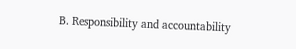B. Responsibility and accountability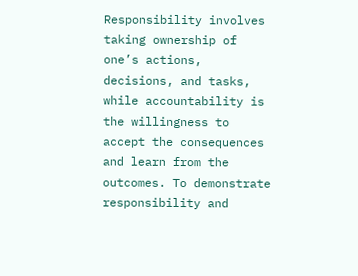Responsibility involves taking ownership of one’s actions, decisions, and tasks, while accountability is the willingness to accept the consequences and learn from the outcomes. To demonstrate responsibility and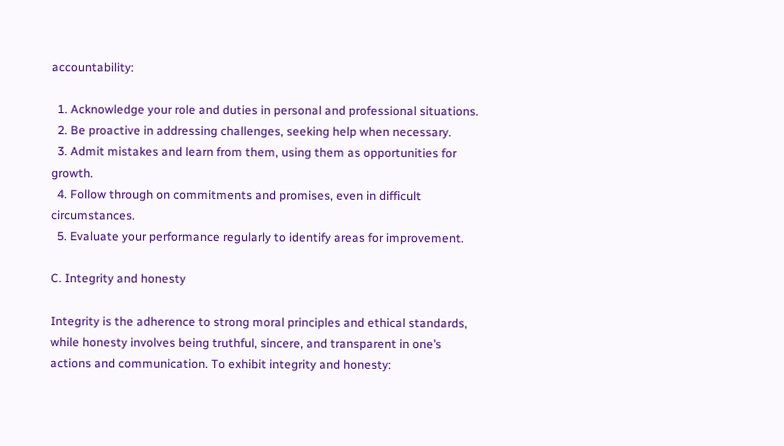accountability:

  1. Acknowledge your role and duties in personal and professional situations.
  2. Be proactive in addressing challenges, seeking help when necessary.
  3. Admit mistakes and learn from them, using them as opportunities for growth.
  4. Follow through on commitments and promises, even in difficult circumstances.
  5. Evaluate your performance regularly to identify areas for improvement.

C. Integrity and honesty

Integrity is the adherence to strong moral principles and ethical standards, while honesty involves being truthful, sincere, and transparent in one’s actions and communication. To exhibit integrity and honesty: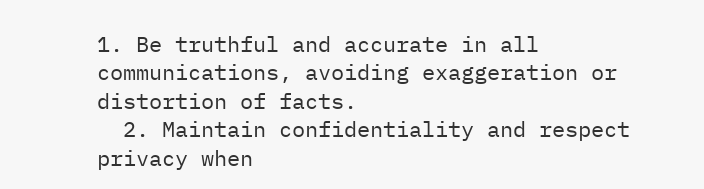1. Be truthful and accurate in all communications, avoiding exaggeration or distortion of facts.
  2. Maintain confidentiality and respect privacy when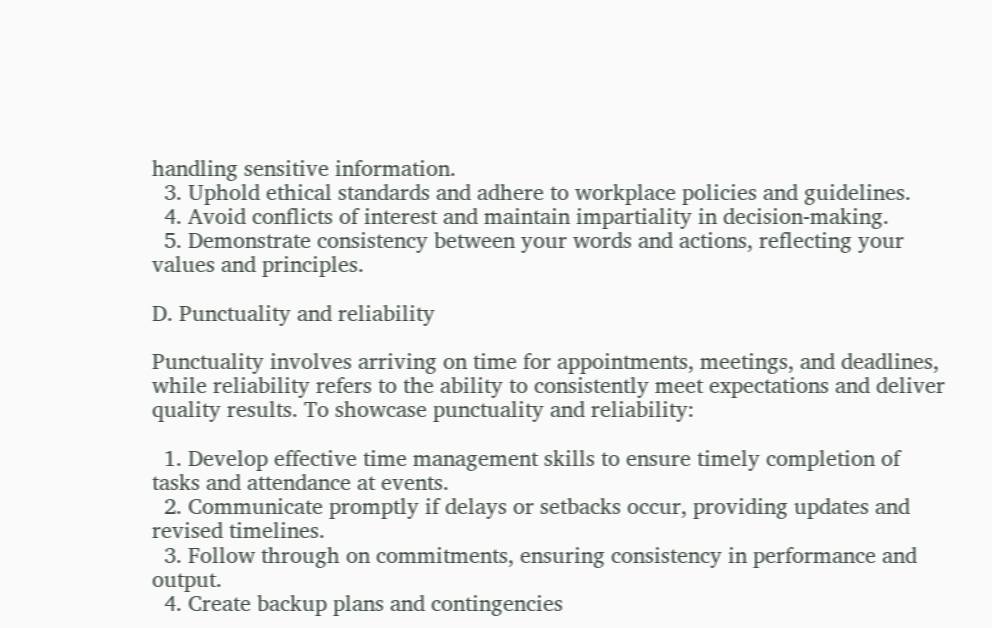handling sensitive information.
  3. Uphold ethical standards and adhere to workplace policies and guidelines.
  4. Avoid conflicts of interest and maintain impartiality in decision-making.
  5. Demonstrate consistency between your words and actions, reflecting your values and principles.

D. Punctuality and reliability

Punctuality involves arriving on time for appointments, meetings, and deadlines, while reliability refers to the ability to consistently meet expectations and deliver quality results. To showcase punctuality and reliability:

  1. Develop effective time management skills to ensure timely completion of tasks and attendance at events.
  2. Communicate promptly if delays or setbacks occur, providing updates and revised timelines.
  3. Follow through on commitments, ensuring consistency in performance and output.
  4. Create backup plans and contingencies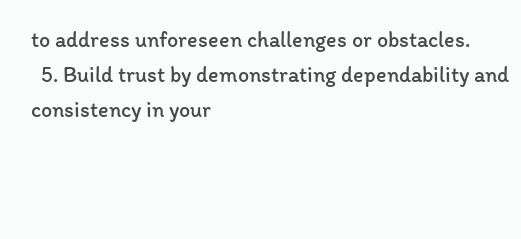to address unforeseen challenges or obstacles.
  5. Build trust by demonstrating dependability and consistency in your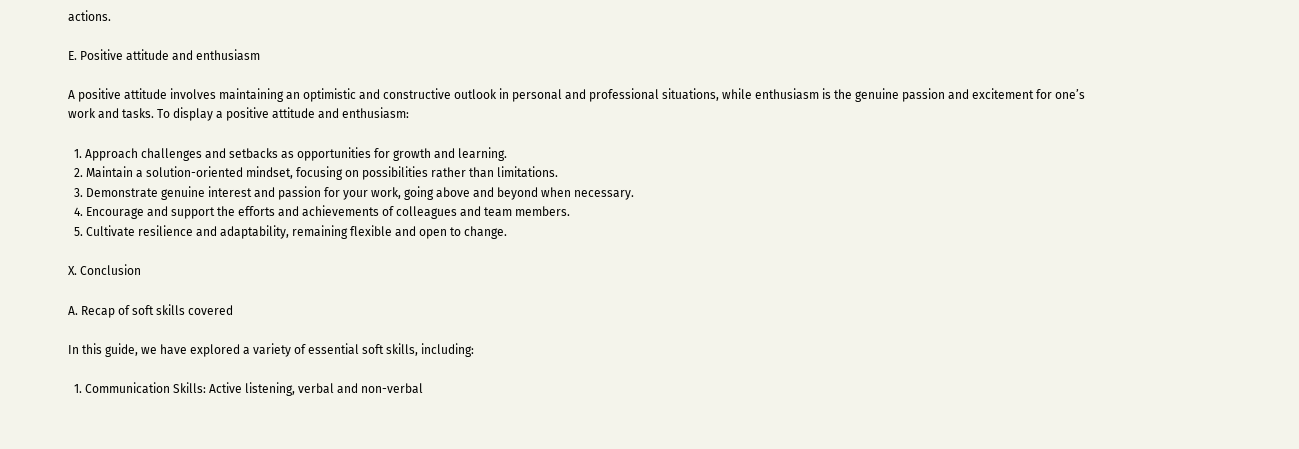actions.

E. Positive attitude and enthusiasm

A positive attitude involves maintaining an optimistic and constructive outlook in personal and professional situations, while enthusiasm is the genuine passion and excitement for one’s work and tasks. To display a positive attitude and enthusiasm:

  1. Approach challenges and setbacks as opportunities for growth and learning.
  2. Maintain a solution-oriented mindset, focusing on possibilities rather than limitations.
  3. Demonstrate genuine interest and passion for your work, going above and beyond when necessary.
  4. Encourage and support the efforts and achievements of colleagues and team members.
  5. Cultivate resilience and adaptability, remaining flexible and open to change.

X. Conclusion

A. Recap of soft skills covered

In this guide, we have explored a variety of essential soft skills, including:

  1. Communication Skills: Active listening, verbal and non-verbal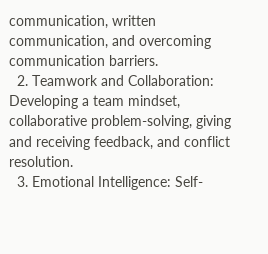communication, written communication, and overcoming communication barriers.
  2. Teamwork and Collaboration: Developing a team mindset, collaborative problem-solving, giving and receiving feedback, and conflict resolution.
  3. Emotional Intelligence: Self-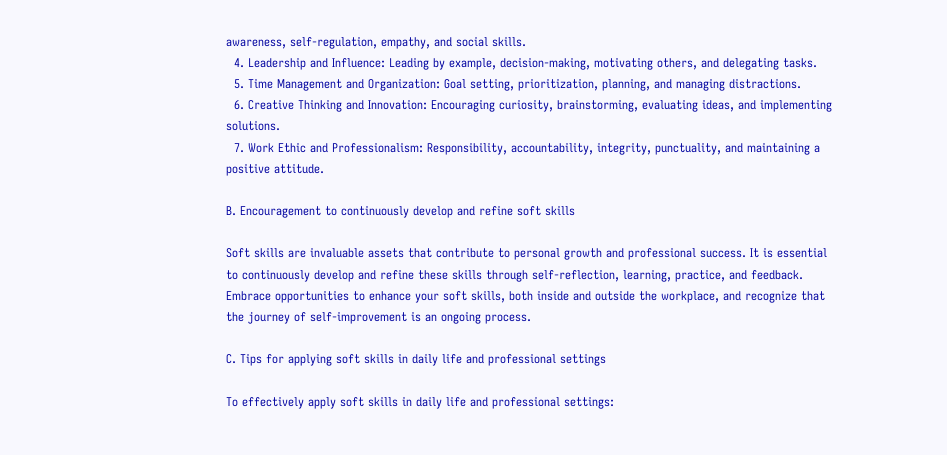awareness, self-regulation, empathy, and social skills.
  4. Leadership and Influence: Leading by example, decision-making, motivating others, and delegating tasks.
  5. Time Management and Organization: Goal setting, prioritization, planning, and managing distractions.
  6. Creative Thinking and Innovation: Encouraging curiosity, brainstorming, evaluating ideas, and implementing solutions.
  7. Work Ethic and Professionalism: Responsibility, accountability, integrity, punctuality, and maintaining a positive attitude.

B. Encouragement to continuously develop and refine soft skills

Soft skills are invaluable assets that contribute to personal growth and professional success. It is essential to continuously develop and refine these skills through self-reflection, learning, practice, and feedback. Embrace opportunities to enhance your soft skills, both inside and outside the workplace, and recognize that the journey of self-improvement is an ongoing process.

C. Tips for applying soft skills in daily life and professional settings

To effectively apply soft skills in daily life and professional settings: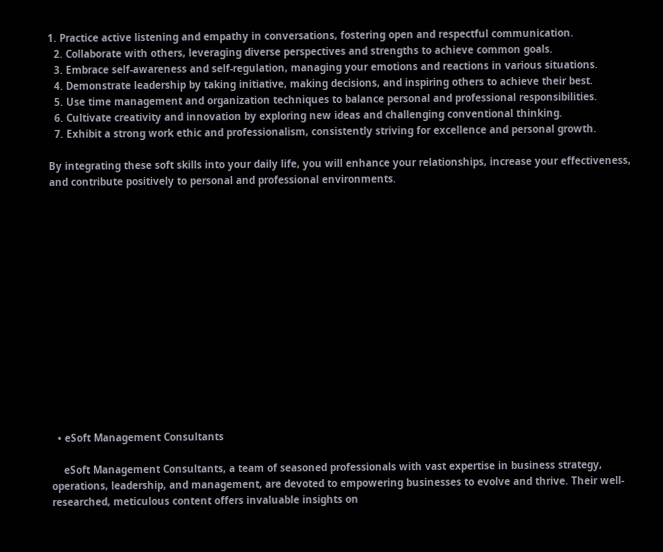1. Practice active listening and empathy in conversations, fostering open and respectful communication.
  2. Collaborate with others, leveraging diverse perspectives and strengths to achieve common goals.
  3. Embrace self-awareness and self-regulation, managing your emotions and reactions in various situations.
  4. Demonstrate leadership by taking initiative, making decisions, and inspiring others to achieve their best.
  5. Use time management and organization techniques to balance personal and professional responsibilities.
  6. Cultivate creativity and innovation by exploring new ideas and challenging conventional thinking.
  7. Exhibit a strong work ethic and professionalism, consistently striving for excellence and personal growth.

By integrating these soft skills into your daily life, you will enhance your relationships, increase your effectiveness, and contribute positively to personal and professional environments.















  • eSoft Management Consultants

    eSoft Management Consultants, a team of seasoned professionals with vast expertise in business strategy, operations, leadership, and management, are devoted to empowering businesses to evolve and thrive. Their well-researched, meticulous content offers invaluable insights on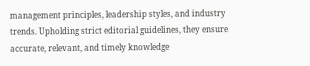management principles, leadership styles, and industry trends. Upholding strict editorial guidelines, they ensure accurate, relevant, and timely knowledge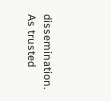dissemination. As trusted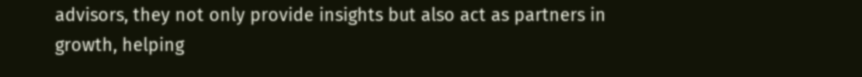advisors, they not only provide insights but also act as partners in growth, helping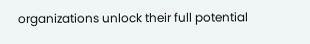organizations unlock their full potential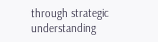through strategic understanding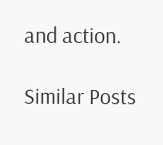and action.

Similar Posts